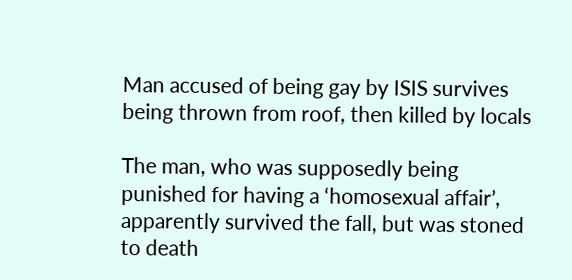Man accused of being gay by ISIS survives being thrown from roof, then killed by locals

The man, who was supposedly being punished for having a ‘homosexual affair’, apparently survived the fall, but was stoned to death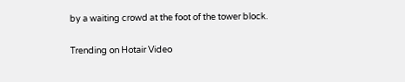by a waiting crowd at the foot of the tower block.

Trending on Hotair Video